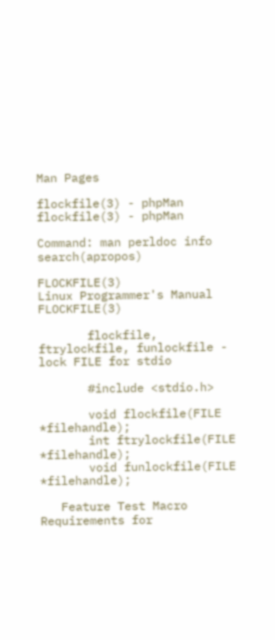Man Pages

flockfile(3) - phpMan flockfile(3) - phpMan

Command: man perldoc info search(apropos)

FLOCKFILE(3)               Linux Programmer's Manual              FLOCKFILE(3)

       flockfile, ftrylockfile, funlockfile - lock FILE for stdio

       #include <stdio.h>

       void flockfile(FILE *filehandle);
       int ftrylockfile(FILE *filehandle);
       void funlockfile(FILE *filehandle);

   Feature Test Macro Requirements for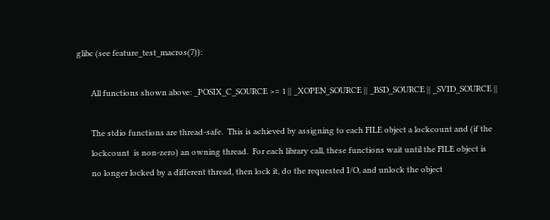glibc (see feature_test_macros(7)):

       All functions shown above: _POSIX_C_SOURCE >= 1 || _XOPEN_SOURCE || _BSD_SOURCE || _SVID_SOURCE ||

       The stdio functions are thread-safe.  This is achieved by assigning to each FILE object a lockcount and (if the
       lockcount  is non-zero) an owning thread.  For each library call, these functions wait until the FILE object is
       no longer locked by a different thread, then lock it, do the requested I/O, and unlock the object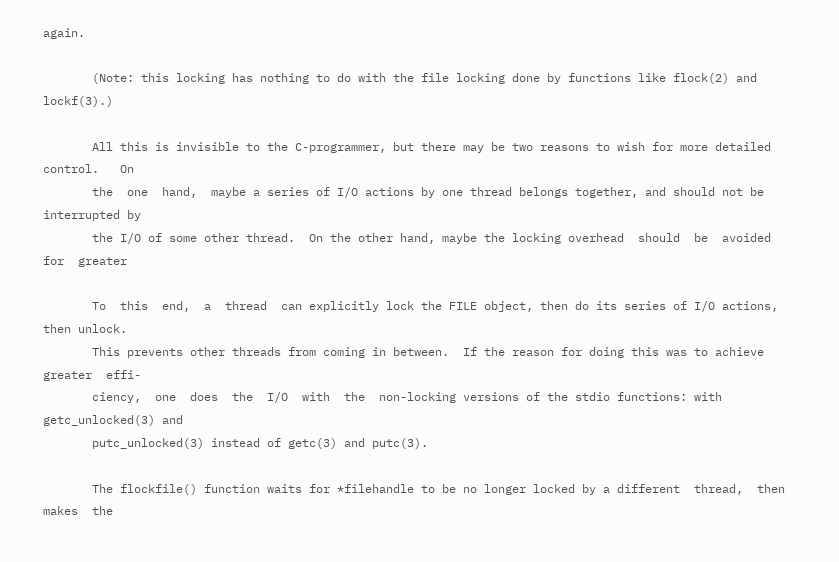again.

       (Note: this locking has nothing to do with the file locking done by functions like flock(2) and lockf(3).)

       All this is invisible to the C-programmer, but there may be two reasons to wish for more detailed control.   On
       the  one  hand,  maybe a series of I/O actions by one thread belongs together, and should not be interrupted by
       the I/O of some other thread.  On the other hand, maybe the locking overhead  should  be  avoided  for  greater

       To  this  end,  a  thread  can explicitly lock the FILE object, then do its series of I/O actions, then unlock.
       This prevents other threads from coming in between.  If the reason for doing this was to achieve greater  effi-
       ciency,  one  does  the  I/O  with  the  non-locking versions of the stdio functions: with getc_unlocked(3) and
       putc_unlocked(3) instead of getc(3) and putc(3).

       The flockfile() function waits for *filehandle to be no longer locked by a different  thread,  then  makes  the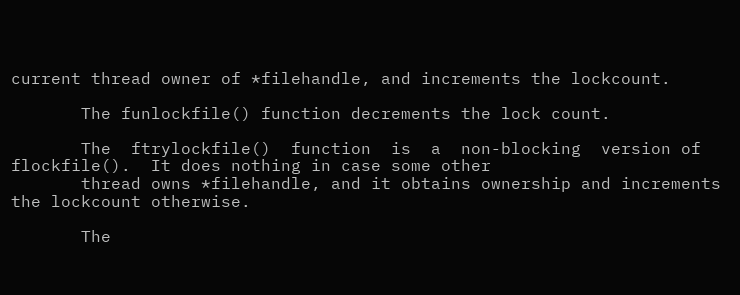current thread owner of *filehandle, and increments the lockcount.

       The funlockfile() function decrements the lock count.

       The  ftrylockfile()  function  is  a  non-blocking  version of flockfile().  It does nothing in case some other
       thread owns *filehandle, and it obtains ownership and increments the lockcount otherwise.

       The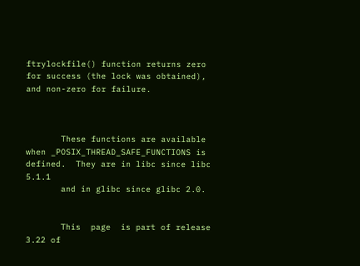ftrylockfile() function returns zero for success (the lock was obtained), and non-zero for failure.



       These functions are available when _POSIX_THREAD_SAFE_FUNCTIONS is defined.  They are in libc since libc  5.1.1
       and in glibc since glibc 2.0.


       This  page  is part of release 3.22 of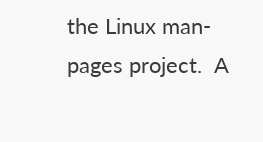the Linux man-pages project.  A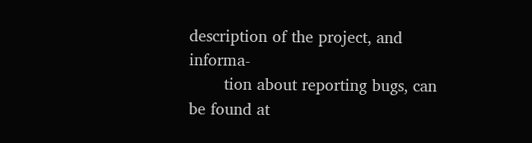description of the project, and informa-
       tion about reporting bugs, can be found at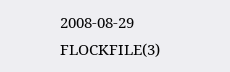2008-08-29                      FLOCKFILE(3)